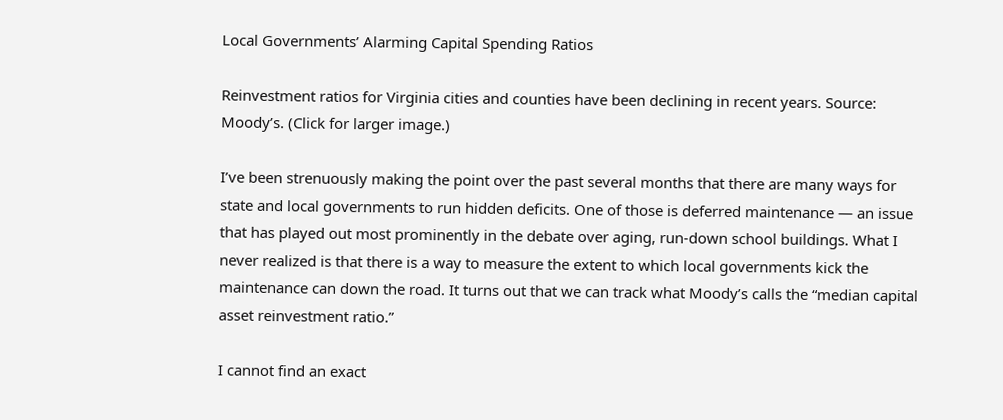Local Governments’ Alarming Capital Spending Ratios

Reinvestment ratios for Virginia cities and counties have been declining in recent years. Source: Moody’s. (Click for larger image.)

I’ve been strenuously making the point over the past several months that there are many ways for state and local governments to run hidden deficits. One of those is deferred maintenance — an issue that has played out most prominently in the debate over aging, run-down school buildings. What I never realized is that there is a way to measure the extent to which local governments kick the maintenance can down the road. It turns out that we can track what Moody’s calls the “median capital asset reinvestment ratio.”

I cannot find an exact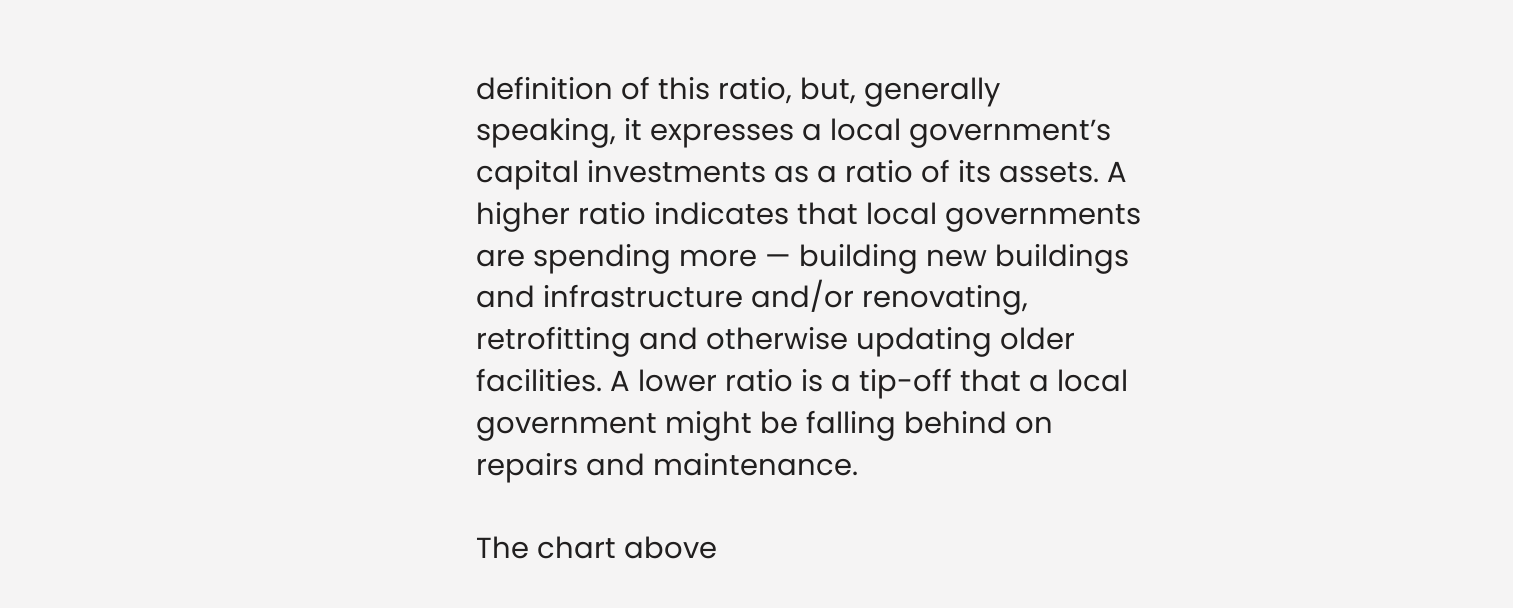definition of this ratio, but, generally speaking, it expresses a local government’s capital investments as a ratio of its assets. A higher ratio indicates that local governments are spending more — building new buildings and infrastructure and/or renovating, retrofitting and otherwise updating older facilities. A lower ratio is a tip-off that a local government might be falling behind on repairs and maintenance.

The chart above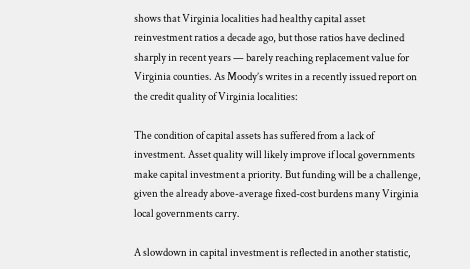shows that Virginia localities had healthy capital asset reinvestment ratios a decade ago, but those ratios have declined sharply in recent years — barely reaching replacement value for Virginia counties. As Moody’s writes in a recently issued report on the credit quality of Virginia localities:

The condition of capital assets has suffered from a lack of investment. Asset quality will likely improve if local governments make capital investment a priority. But funding will be a challenge, given the already above-average fixed-cost burdens many Virginia local governments carry.

A slowdown in capital investment is reflected in another statistic,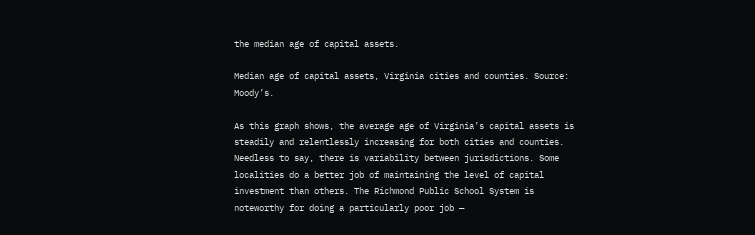the median age of capital assets.

Median age of capital assets, Virginia cities and counties. Source: Moody’s.

As this graph shows, the average age of Virginia’s capital assets is steadily and relentlessly increasing for both cities and counties. Needless to say, there is variability between jurisdictions. Some localities do a better job of maintaining the level of capital investment than others. The Richmond Public School System is noteworthy for doing a particularly poor job —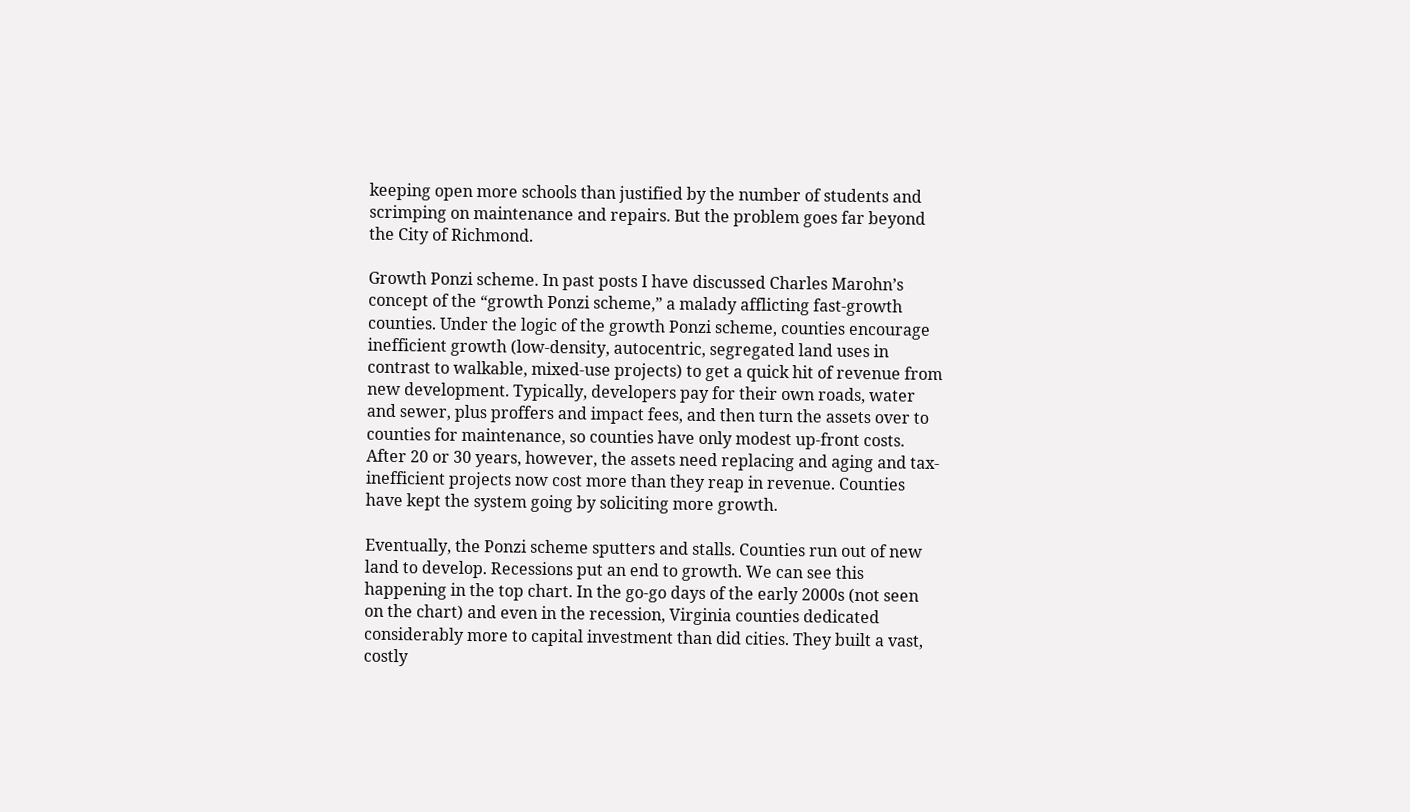keeping open more schools than justified by the number of students and scrimping on maintenance and repairs. But the problem goes far beyond the City of Richmond.

Growth Ponzi scheme. In past posts I have discussed Charles Marohn’s concept of the “growth Ponzi scheme,” a malady afflicting fast-growth counties. Under the logic of the growth Ponzi scheme, counties encourage inefficient growth (low-density, autocentric, segregated land uses in contrast to walkable, mixed-use projects) to get a quick hit of revenue from new development. Typically, developers pay for their own roads, water and sewer, plus proffers and impact fees, and then turn the assets over to counties for maintenance, so counties have only modest up-front costs. After 20 or 30 years, however, the assets need replacing and aging and tax-inefficient projects now cost more than they reap in revenue. Counties have kept the system going by soliciting more growth.

Eventually, the Ponzi scheme sputters and stalls. Counties run out of new land to develop. Recessions put an end to growth. We can see this happening in the top chart. In the go-go days of the early 2000s (not seen on the chart) and even in the recession, Virginia counties dedicated considerably more to capital investment than did cities. They built a vast, costly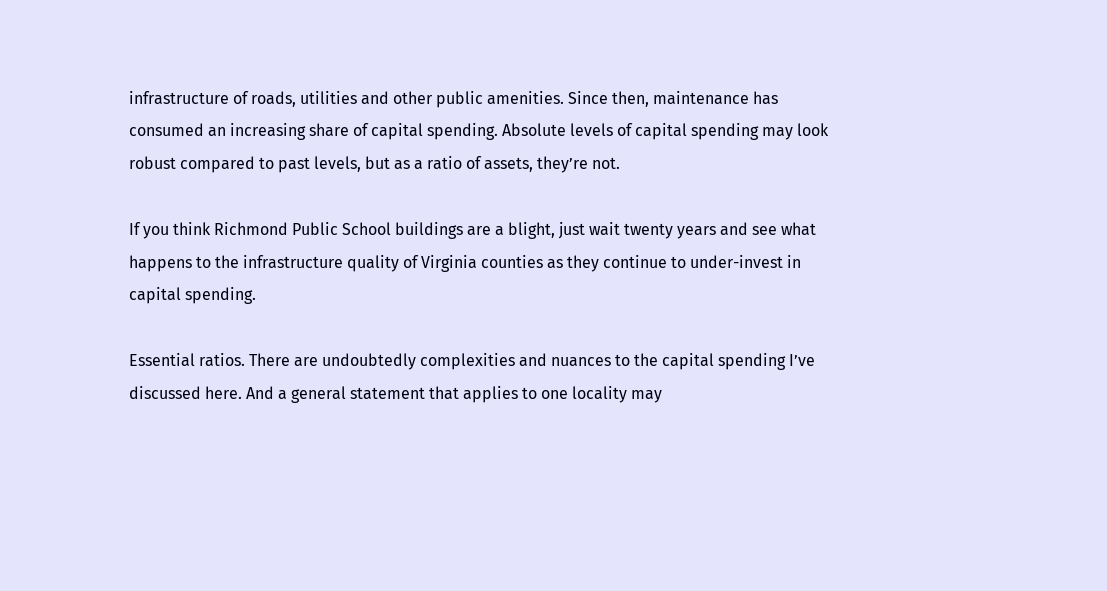infrastructure of roads, utilities and other public amenities. Since then, maintenance has consumed an increasing share of capital spending. Absolute levels of capital spending may look robust compared to past levels, but as a ratio of assets, they’re not.

If you think Richmond Public School buildings are a blight, just wait twenty years and see what happens to the infrastructure quality of Virginia counties as they continue to under-invest in capital spending.

Essential ratios. There are undoubtedly complexities and nuances to the capital spending I’ve discussed here. And a general statement that applies to one locality may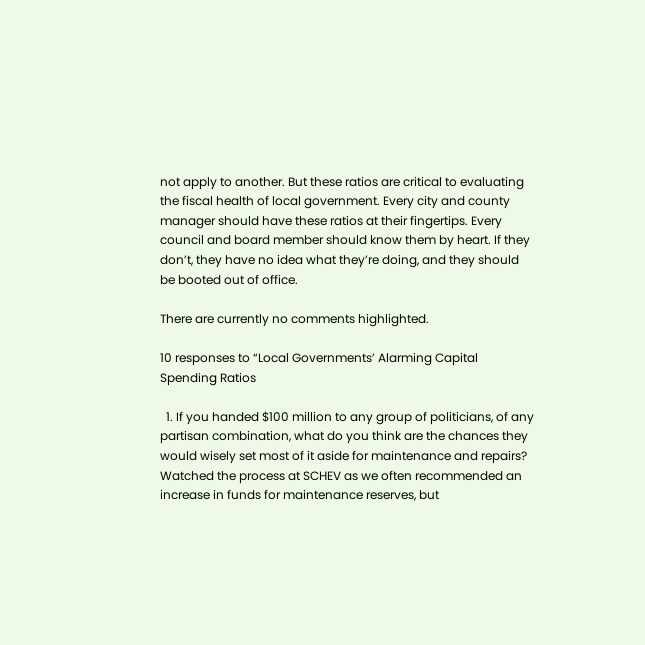not apply to another. But these ratios are critical to evaluating the fiscal health of local government. Every city and county manager should have these ratios at their fingertips. Every council and board member should know them by heart. If they don’t, they have no idea what they’re doing, and they should be booted out of office.

There are currently no comments highlighted.

10 responses to “Local Governments’ Alarming Capital Spending Ratios

  1. If you handed $100 million to any group of politicians, of any partisan combination, what do you think are the chances they would wisely set most of it aside for maintenance and repairs? Watched the process at SCHEV as we often recommended an increase in funds for maintenance reserves, but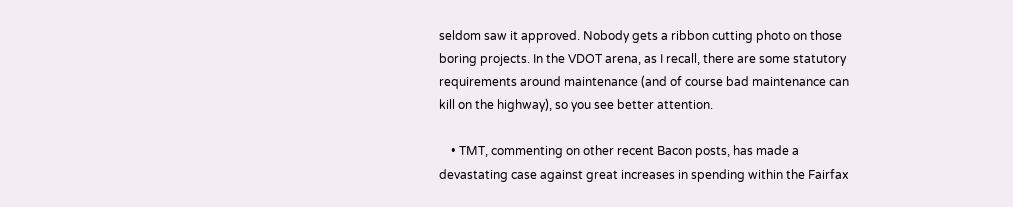seldom saw it approved. Nobody gets a ribbon cutting photo on those boring projects. In the VDOT arena, as I recall, there are some statutory requirements around maintenance (and of course bad maintenance can kill on the highway), so you see better attention.

    • TMT, commenting on other recent Bacon posts, has made a devastating case against great increases in spending within the Fairfax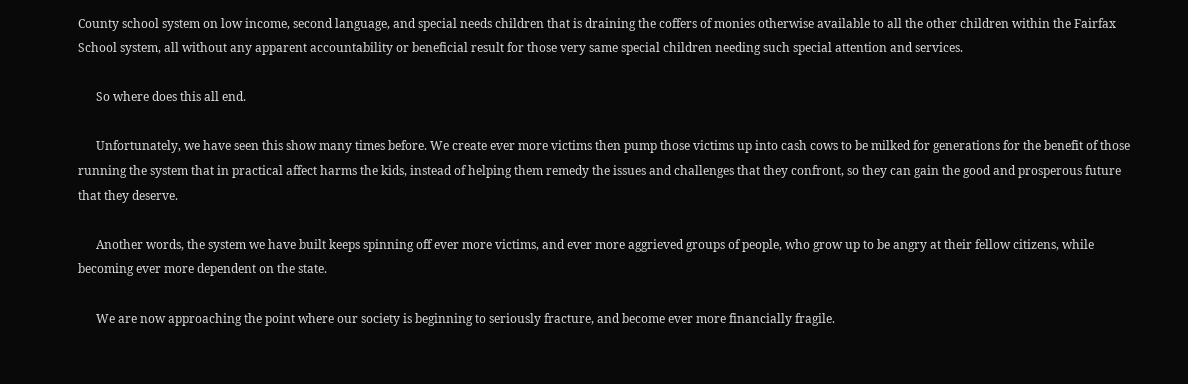County school system on low income, second language, and special needs children that is draining the coffers of monies otherwise available to all the other children within the Fairfax School system, all without any apparent accountability or beneficial result for those very same special children needing such special attention and services.

      So where does this all end.

      Unfortunately, we have seen this show many times before. We create ever more victims then pump those victims up into cash cows to be milked for generations for the benefit of those running the system that in practical affect harms the kids, instead of helping them remedy the issues and challenges that they confront, so they can gain the good and prosperous future that they deserve.

      Another words, the system we have built keeps spinning off ever more victims, and ever more aggrieved groups of people, who grow up to be angry at their fellow citizens, while becoming ever more dependent on the state.

      We are now approaching the point where our society is beginning to seriously fracture, and become ever more financially fragile.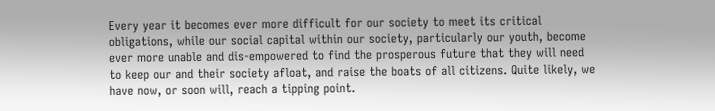Every year it becomes ever more difficult for our society to meet its critical obligations, while our social capital within our society, particularly our youth, become ever more unable and dis-empowered to find the prosperous future that they will need to keep our and their society afloat, and raise the boats of all citizens. Quite likely, we have now, or soon will, reach a tipping point.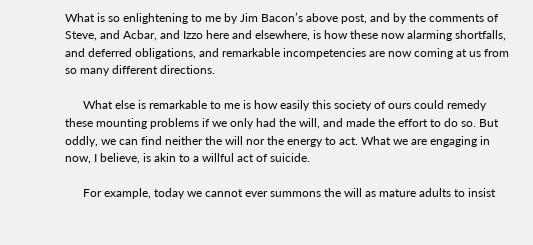What is so enlightening to me by Jim Bacon’s above post, and by the comments of Steve, and Acbar, and Izzo here and elsewhere, is how these now alarming shortfalls, and deferred obligations, and remarkable incompetencies are now coming at us from so many different directions.

      What else is remarkable to me is how easily this society of ours could remedy these mounting problems if we only had the will, and made the effort to do so. But oddly, we can find neither the will nor the energy to act. What we are engaging in now, I believe, is akin to a willful act of suicide.

      For example, today we cannot ever summons the will as mature adults to insist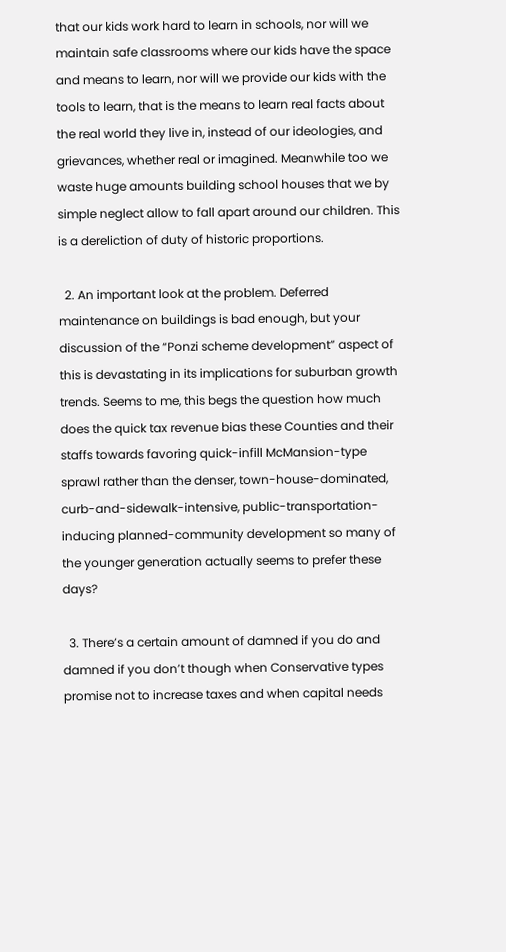that our kids work hard to learn in schools, nor will we maintain safe classrooms where our kids have the space and means to learn, nor will we provide our kids with the tools to learn, that is the means to learn real facts about the real world they live in, instead of our ideologies, and grievances, whether real or imagined. Meanwhile too we waste huge amounts building school houses that we by simple neglect allow to fall apart around our children. This is a dereliction of duty of historic proportions.

  2. An important look at the problem. Deferred maintenance on buildings is bad enough, but your discussion of the “Ponzi scheme development” aspect of this is devastating in its implications for suburban growth trends. Seems to me, this begs the question how much does the quick tax revenue bias these Counties and their staffs towards favoring quick-infill McMansion-type sprawl rather than the denser, town-house-dominated, curb-and-sidewalk-intensive, public-transportation-inducing planned-community development so many of the younger generation actually seems to prefer these days?

  3. There’s a certain amount of damned if you do and damned if you don’t though when Conservative types promise not to increase taxes and when capital needs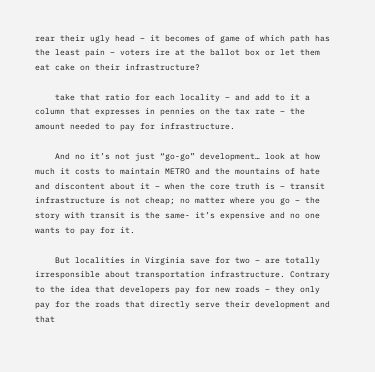rear their ugly head – it becomes of game of which path has the least pain – voters ire at the ballot box or let them eat cake on their infrastructure?

    take that ratio for each locality – and add to it a column that expresses in pennies on the tax rate – the amount needed to pay for infrastructure.

    And no it’s not just “go-go” development… look at how much it costs to maintain METRO and the mountains of hate and discontent about it – when the core truth is – transit infrastructure is not cheap; no matter where you go – the story with transit is the same- it’s expensive and no one wants to pay for it.

    But localities in Virginia save for two – are totally irresponsible about transportation infrastructure. Contrary to the idea that developers pay for new roads – they only pay for the roads that directly serve their development and that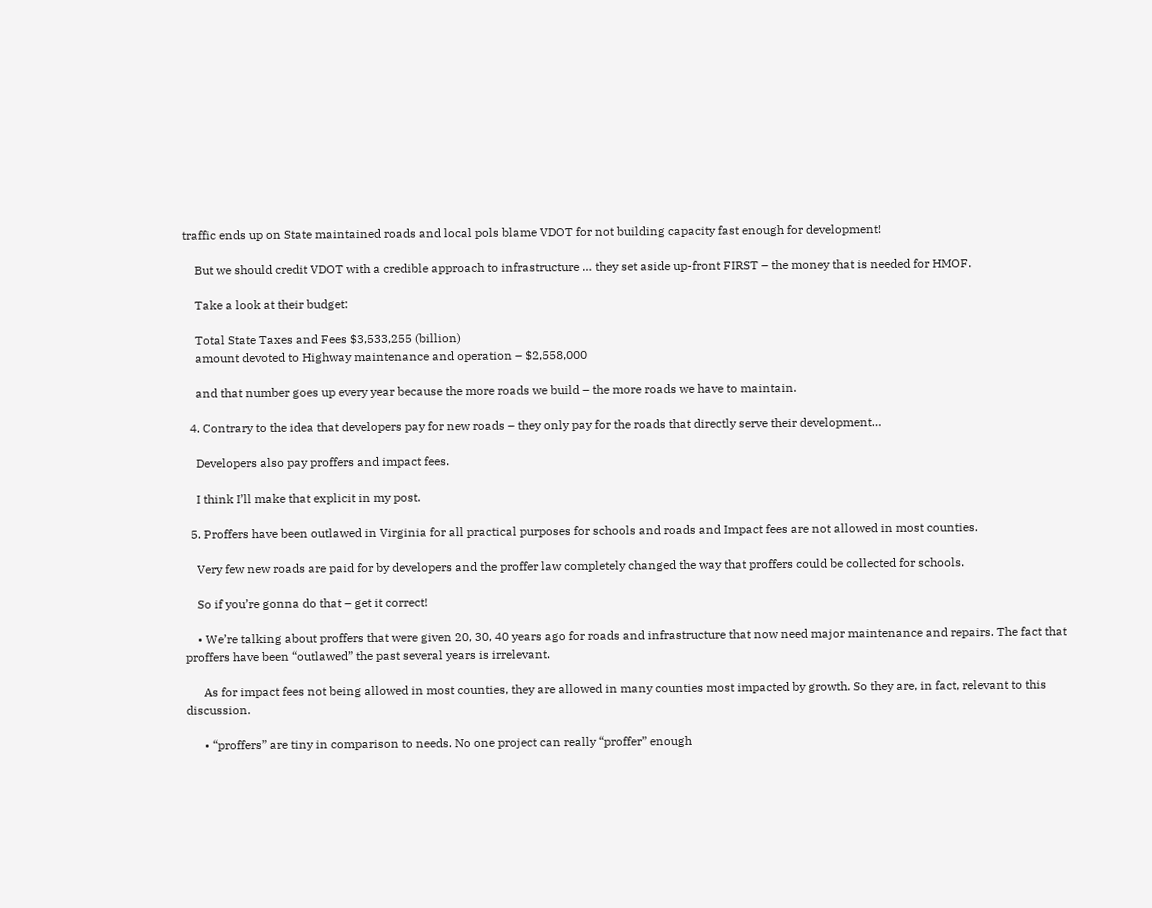traffic ends up on State maintained roads and local pols blame VDOT for not building capacity fast enough for development!

    But we should credit VDOT with a credible approach to infrastructure … they set aside up-front FIRST – the money that is needed for HMOF.

    Take a look at their budget:

    Total State Taxes and Fees $3,533,255 (billion)
    amount devoted to Highway maintenance and operation – $2,558,000

    and that number goes up every year because the more roads we build – the more roads we have to maintain.

  4. Contrary to the idea that developers pay for new roads – they only pay for the roads that directly serve their development…

    Developers also pay proffers and impact fees.

    I think I’ll make that explicit in my post.

  5. Proffers have been outlawed in Virginia for all practical purposes for schools and roads and Impact fees are not allowed in most counties.

    Very few new roads are paid for by developers and the proffer law completely changed the way that proffers could be collected for schools.

    So if you’re gonna do that – get it correct!

    • We’re talking about proffers that were given 20, 30, 40 years ago for roads and infrastructure that now need major maintenance and repairs. The fact that proffers have been “outlawed” the past several years is irrelevant.

      As for impact fees not being allowed in most counties, they are allowed in many counties most impacted by growth. So they are, in fact, relevant to this discussion.

      • “proffers” are tiny in comparison to needs. No one project can really “proffer” enough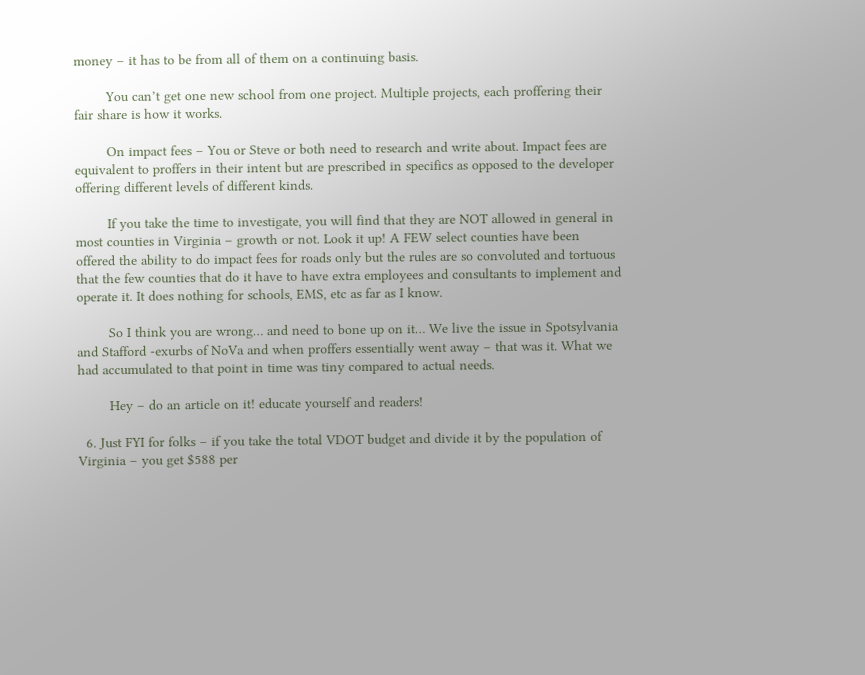money – it has to be from all of them on a continuing basis.

        You can’t get one new school from one project. Multiple projects, each proffering their fair share is how it works.

        On impact fees – You or Steve or both need to research and write about. Impact fees are equivalent to proffers in their intent but are prescribed in specifics as opposed to the developer offering different levels of different kinds.

        If you take the time to investigate, you will find that they are NOT allowed in general in most counties in Virginia – growth or not. Look it up! A FEW select counties have been offered the ability to do impact fees for roads only but the rules are so convoluted and tortuous that the few counties that do it have to have extra employees and consultants to implement and operate it. It does nothing for schools, EMS, etc as far as I know.

        So I think you are wrong… and need to bone up on it… We live the issue in Spotsylvania and Stafford -exurbs of NoVa and when proffers essentially went away – that was it. What we had accumulated to that point in time was tiny compared to actual needs.

        Hey – do an article on it! educate yourself and readers!

  6. Just FYI for folks – if you take the total VDOT budget and divide it by the population of Virginia – you get $588 per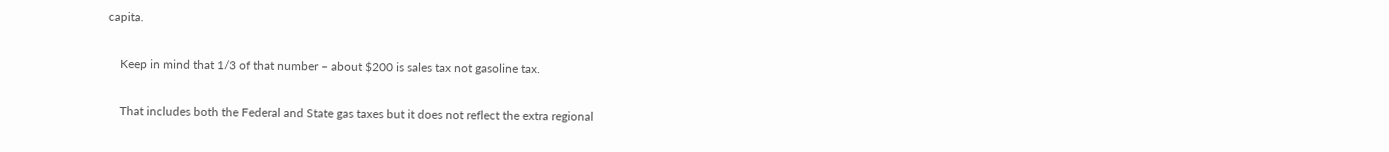capita.

    Keep in mind that 1/3 of that number – about $200 is sales tax not gasoline tax.

    That includes both the Federal and State gas taxes but it does not reflect the extra regional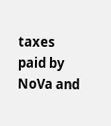taxes paid by NoVa and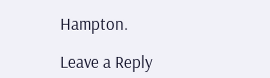Hampton.

Leave a Reply